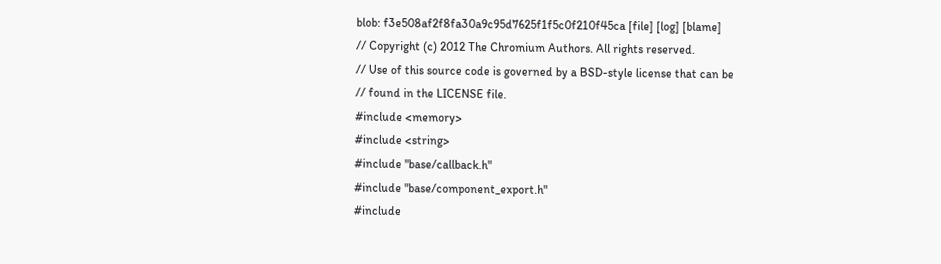blob: f3e508af2f8fa30a9c95d7625f1f5c0f210f45ca [file] [log] [blame]
// Copyright (c) 2012 The Chromium Authors. All rights reserved.
// Use of this source code is governed by a BSD-style license that can be
// found in the LICENSE file.
#include <memory>
#include <string>
#include "base/callback.h"
#include "base/component_export.h"
#include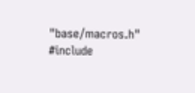"base/macros.h"
#include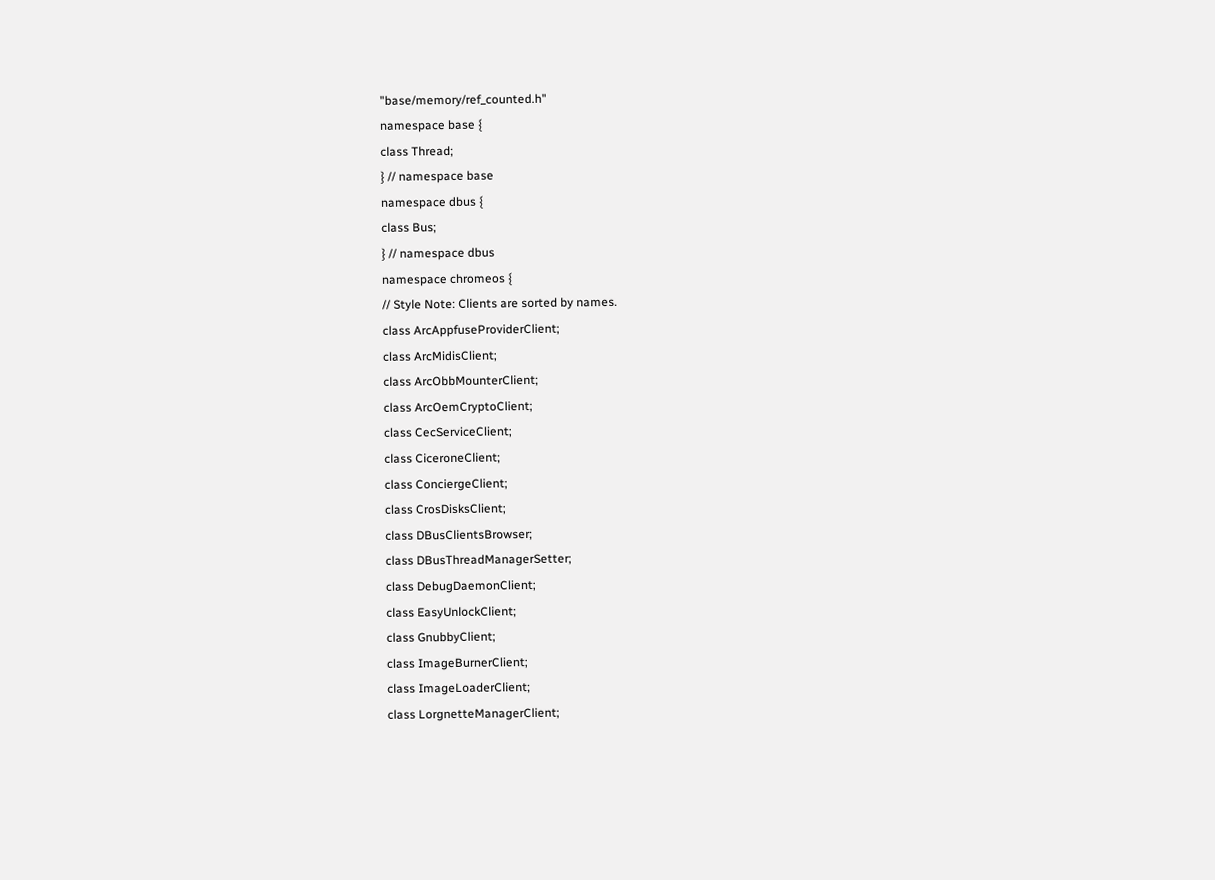"base/memory/ref_counted.h"
namespace base {
class Thread;
} // namespace base
namespace dbus {
class Bus;
} // namespace dbus
namespace chromeos {
// Style Note: Clients are sorted by names.
class ArcAppfuseProviderClient;
class ArcMidisClient;
class ArcObbMounterClient;
class ArcOemCryptoClient;
class CecServiceClient;
class CiceroneClient;
class ConciergeClient;
class CrosDisksClient;
class DBusClientsBrowser;
class DBusThreadManagerSetter;
class DebugDaemonClient;
class EasyUnlockClient;
class GnubbyClient;
class ImageBurnerClient;
class ImageLoaderClient;
class LorgnetteManagerClient;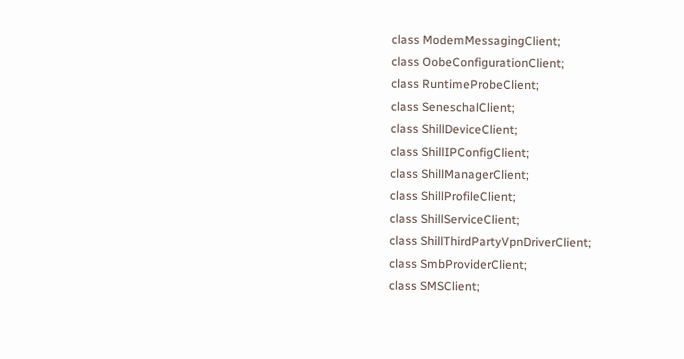class ModemMessagingClient;
class OobeConfigurationClient;
class RuntimeProbeClient;
class SeneschalClient;
class ShillDeviceClient;
class ShillIPConfigClient;
class ShillManagerClient;
class ShillProfileClient;
class ShillServiceClient;
class ShillThirdPartyVpnDriverClient;
class SmbProviderClient;
class SMSClient;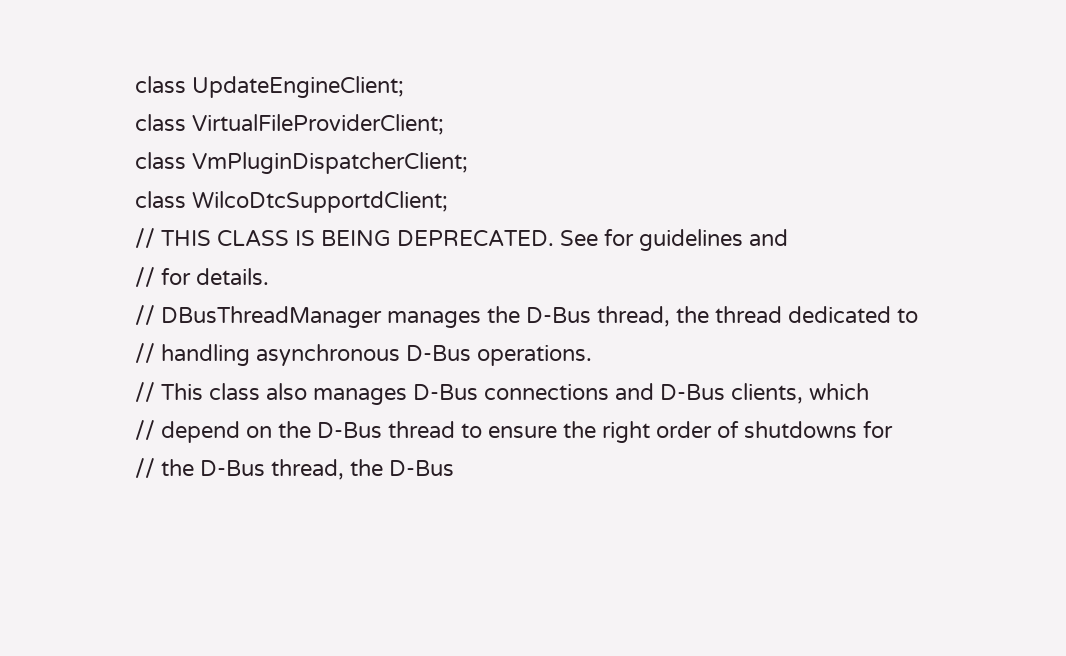class UpdateEngineClient;
class VirtualFileProviderClient;
class VmPluginDispatcherClient;
class WilcoDtcSupportdClient;
// THIS CLASS IS BEING DEPRECATED. See for guidelines and
// for details.
// DBusThreadManager manages the D-Bus thread, the thread dedicated to
// handling asynchronous D-Bus operations.
// This class also manages D-Bus connections and D-Bus clients, which
// depend on the D-Bus thread to ensure the right order of shutdowns for
// the D-Bus thread, the D-Bus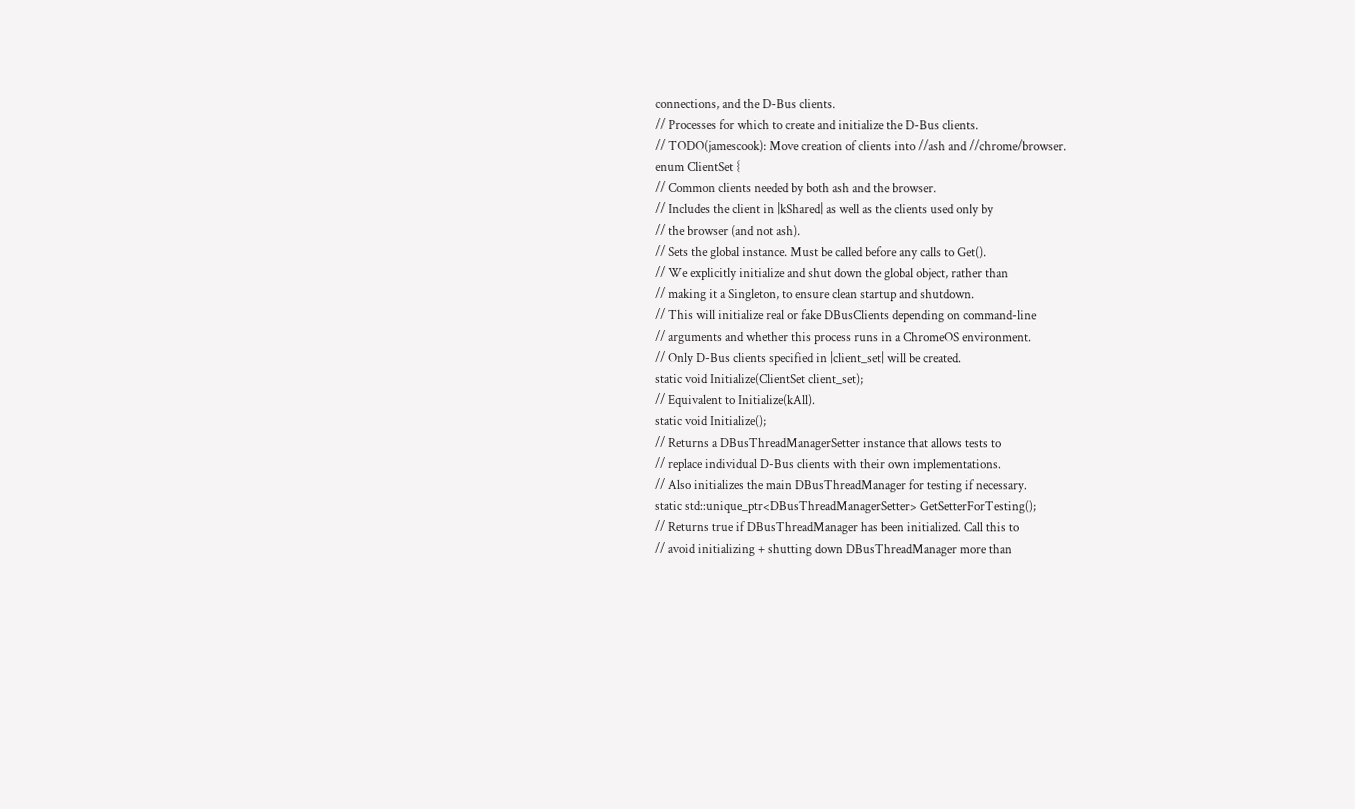connections, and the D-Bus clients.
// Processes for which to create and initialize the D-Bus clients.
// TODO(jamescook): Move creation of clients into //ash and //chrome/browser.
enum ClientSet {
// Common clients needed by both ash and the browser.
// Includes the client in |kShared| as well as the clients used only by
// the browser (and not ash).
// Sets the global instance. Must be called before any calls to Get().
// We explicitly initialize and shut down the global object, rather than
// making it a Singleton, to ensure clean startup and shutdown.
// This will initialize real or fake DBusClients depending on command-line
// arguments and whether this process runs in a ChromeOS environment.
// Only D-Bus clients specified in |client_set| will be created.
static void Initialize(ClientSet client_set);
// Equivalent to Initialize(kAll).
static void Initialize();
// Returns a DBusThreadManagerSetter instance that allows tests to
// replace individual D-Bus clients with their own implementations.
// Also initializes the main DBusThreadManager for testing if necessary.
static std::unique_ptr<DBusThreadManagerSetter> GetSetterForTesting();
// Returns true if DBusThreadManager has been initialized. Call this to
// avoid initializing + shutting down DBusThreadManager more than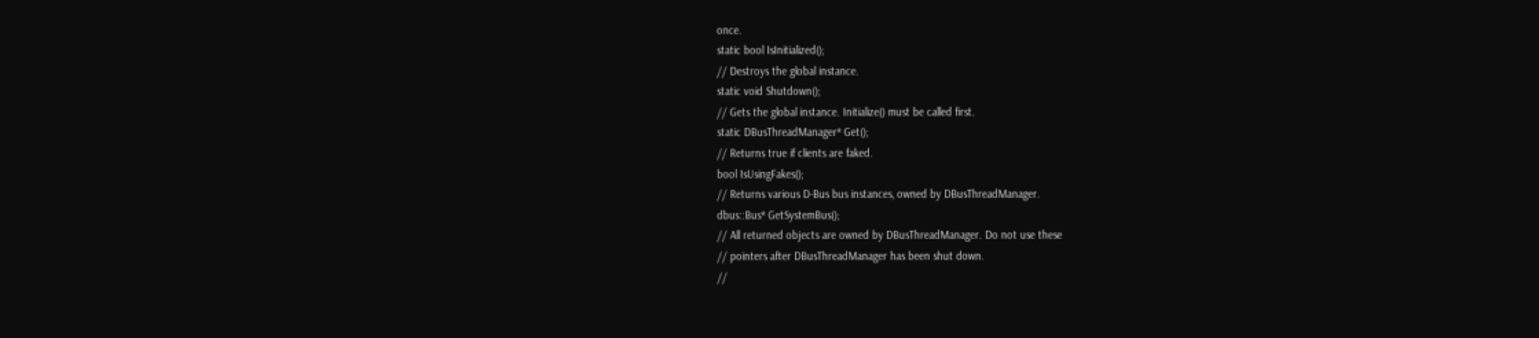once.
static bool IsInitialized();
// Destroys the global instance.
static void Shutdown();
// Gets the global instance. Initialize() must be called first.
static DBusThreadManager* Get();
// Returns true if clients are faked.
bool IsUsingFakes();
// Returns various D-Bus bus instances, owned by DBusThreadManager.
dbus::Bus* GetSystemBus();
// All returned objects are owned by DBusThreadManager. Do not use these
// pointers after DBusThreadManager has been shut down.
//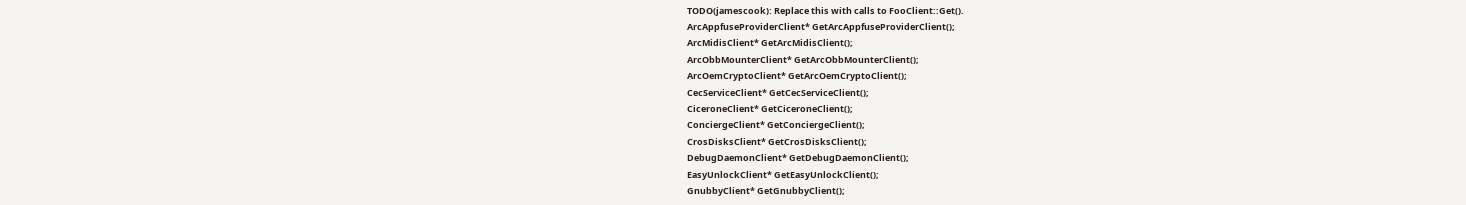TODO(jamescook): Replace this with calls to FooClient::Get().
ArcAppfuseProviderClient* GetArcAppfuseProviderClient();
ArcMidisClient* GetArcMidisClient();
ArcObbMounterClient* GetArcObbMounterClient();
ArcOemCryptoClient* GetArcOemCryptoClient();
CecServiceClient* GetCecServiceClient();
CiceroneClient* GetCiceroneClient();
ConciergeClient* GetConciergeClient();
CrosDisksClient* GetCrosDisksClient();
DebugDaemonClient* GetDebugDaemonClient();
EasyUnlockClient* GetEasyUnlockClient();
GnubbyClient* GetGnubbyClient();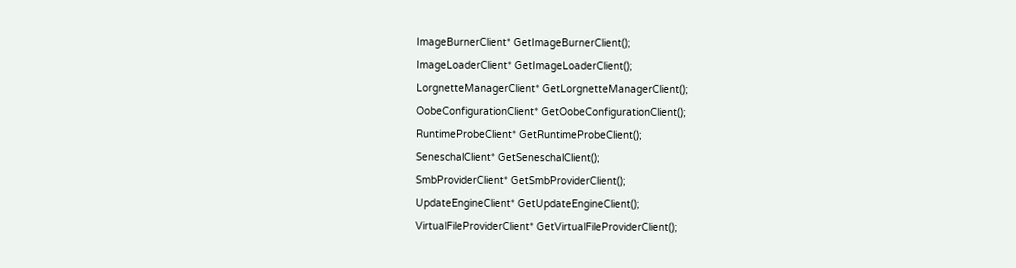ImageBurnerClient* GetImageBurnerClient();
ImageLoaderClient* GetImageLoaderClient();
LorgnetteManagerClient* GetLorgnetteManagerClient();
OobeConfigurationClient* GetOobeConfigurationClient();
RuntimeProbeClient* GetRuntimeProbeClient();
SeneschalClient* GetSeneschalClient();
SmbProviderClient* GetSmbProviderClient();
UpdateEngineClient* GetUpdateEngineClient();
VirtualFileProviderClient* GetVirtualFileProviderClient();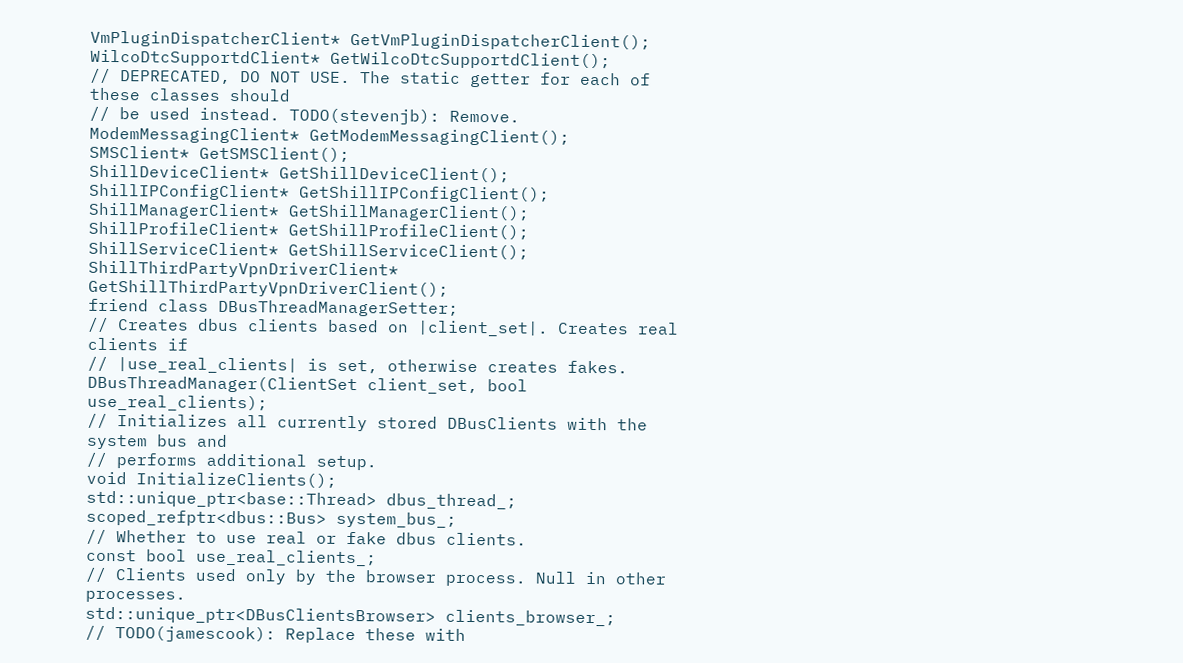VmPluginDispatcherClient* GetVmPluginDispatcherClient();
WilcoDtcSupportdClient* GetWilcoDtcSupportdClient();
// DEPRECATED, DO NOT USE. The static getter for each of these classes should
// be used instead. TODO(stevenjb): Remove.
ModemMessagingClient* GetModemMessagingClient();
SMSClient* GetSMSClient();
ShillDeviceClient* GetShillDeviceClient();
ShillIPConfigClient* GetShillIPConfigClient();
ShillManagerClient* GetShillManagerClient();
ShillProfileClient* GetShillProfileClient();
ShillServiceClient* GetShillServiceClient();
ShillThirdPartyVpnDriverClient* GetShillThirdPartyVpnDriverClient();
friend class DBusThreadManagerSetter;
// Creates dbus clients based on |client_set|. Creates real clients if
// |use_real_clients| is set, otherwise creates fakes.
DBusThreadManager(ClientSet client_set, bool use_real_clients);
// Initializes all currently stored DBusClients with the system bus and
// performs additional setup.
void InitializeClients();
std::unique_ptr<base::Thread> dbus_thread_;
scoped_refptr<dbus::Bus> system_bus_;
// Whether to use real or fake dbus clients.
const bool use_real_clients_;
// Clients used only by the browser process. Null in other processes.
std::unique_ptr<DBusClientsBrowser> clients_browser_;
// TODO(jamescook): Replace these with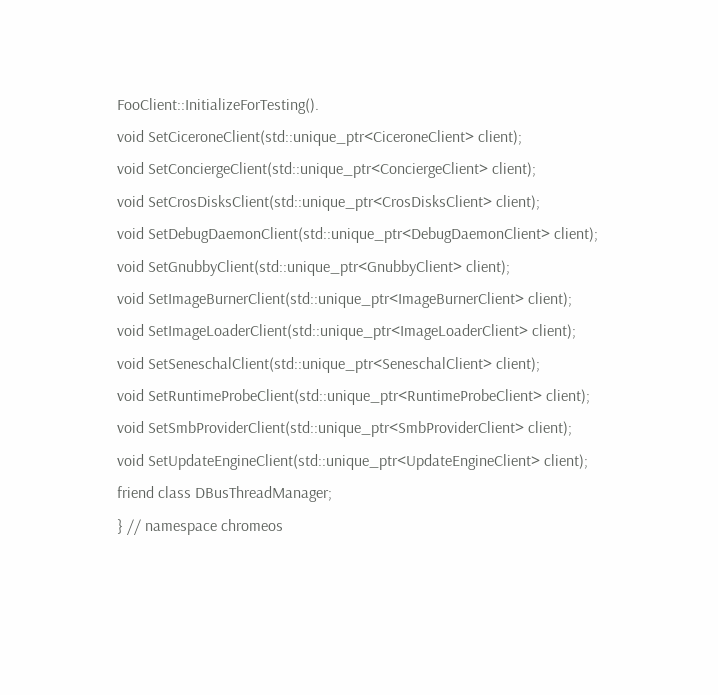FooClient::InitializeForTesting().
void SetCiceroneClient(std::unique_ptr<CiceroneClient> client);
void SetConciergeClient(std::unique_ptr<ConciergeClient> client);
void SetCrosDisksClient(std::unique_ptr<CrosDisksClient> client);
void SetDebugDaemonClient(std::unique_ptr<DebugDaemonClient> client);
void SetGnubbyClient(std::unique_ptr<GnubbyClient> client);
void SetImageBurnerClient(std::unique_ptr<ImageBurnerClient> client);
void SetImageLoaderClient(std::unique_ptr<ImageLoaderClient> client);
void SetSeneschalClient(std::unique_ptr<SeneschalClient> client);
void SetRuntimeProbeClient(std::unique_ptr<RuntimeProbeClient> client);
void SetSmbProviderClient(std::unique_ptr<SmbProviderClient> client);
void SetUpdateEngineClient(std::unique_ptr<UpdateEngineClient> client);
friend class DBusThreadManager;
} // namespace chromeos